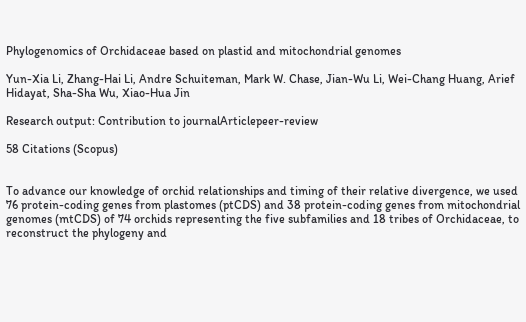Phylogenomics of Orchidaceae based on plastid and mitochondrial genomes

Yun-Xia Li, Zhang-Hai Li, Andre Schuiteman, Mark W. Chase, Jian-Wu Li, Wei-Chang Huang, Arief Hidayat, Sha-Sha Wu, Xiao-Hua Jin

Research output: Contribution to journalArticlepeer-review

58 Citations (Scopus)


To advance our knowledge of orchid relationships and timing of their relative divergence, we used 76 protein-coding genes from plastomes (ptCDS) and 38 protein-coding genes from mitochondrial genomes (mtCDS) of 74 orchids representing the five subfamilies and 18 tribes of Orchidaceae, to reconstruct the phylogeny and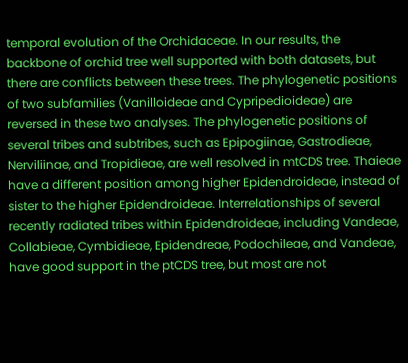temporal evolution of the Orchidaceae. In our results, the backbone of orchid tree well supported with both datasets, but there are conflicts between these trees. The phylogenetic positions of two subfamilies (Vanilloideae and Cypripedioideae) are reversed in these two analyses. The phylogenetic positions of several tribes and subtribes, such as Epipogiinae, Gastrodieae, Nerviliinae, and Tropidieae, are well resolved in mtCDS tree. Thaieae have a different position among higher Epidendroideae, instead of sister to the higher Epidendroideae. Interrelationships of several recently radiated tribes within Epidendroideae, including Vandeae, Collabieae, Cymbidieae, Epidendreae, Podochileae, and Vandeae, have good support in the ptCDS tree, but most are not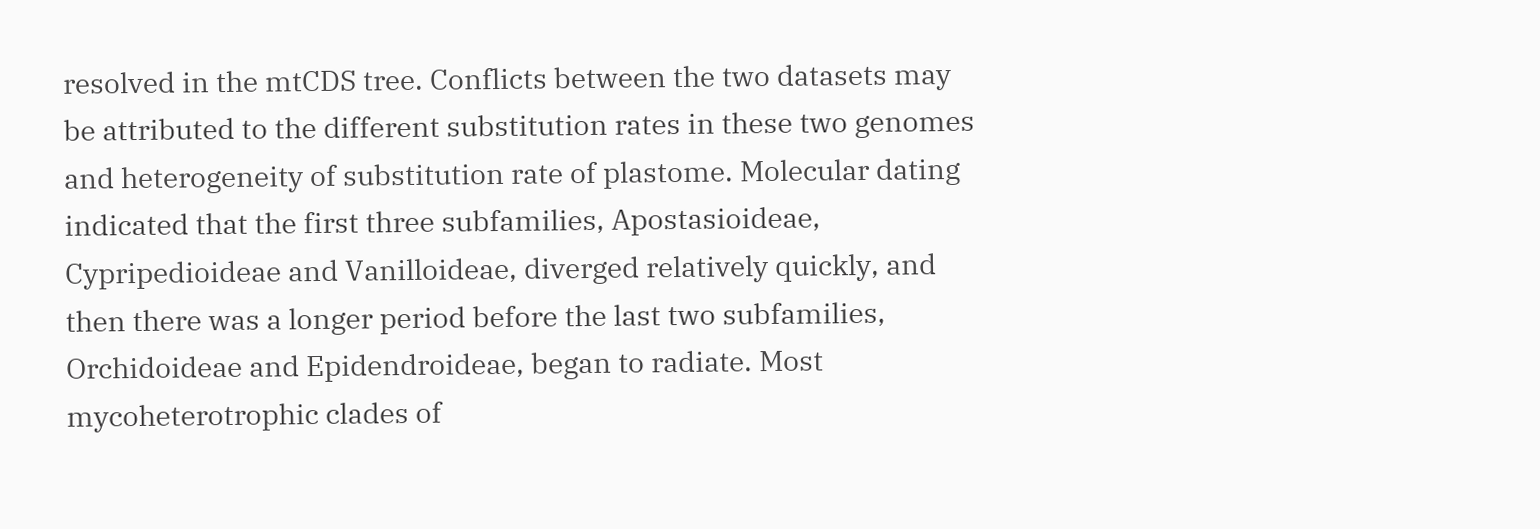resolved in the mtCDS tree. Conflicts between the two datasets may be attributed to the different substitution rates in these two genomes and heterogeneity of substitution rate of plastome. Molecular dating indicated that the first three subfamilies, Apostasioideae, Cypripedioideae and Vanilloideae, diverged relatively quickly, and then there was a longer period before the last two subfamilies, Orchidoideae and Epidendroideae, began to radiate. Most mycoheterotrophic clades of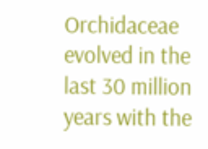Orchidaceae evolved in the last 30 million years with the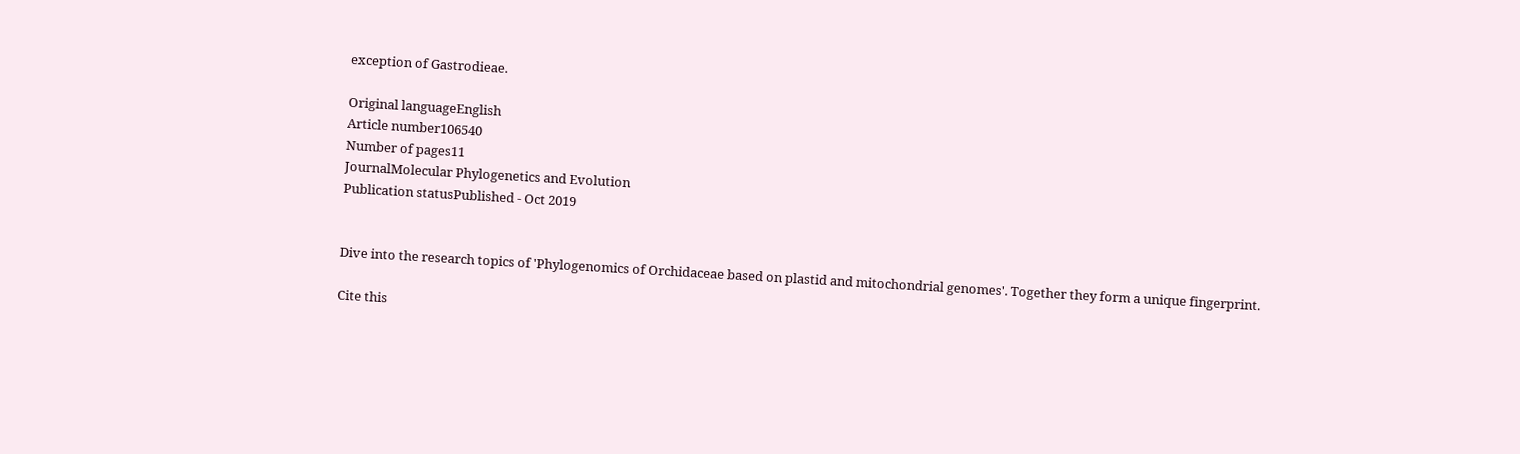exception of Gastrodieae.

Original languageEnglish
Article number106540
Number of pages11
JournalMolecular Phylogenetics and Evolution
Publication statusPublished - Oct 2019


Dive into the research topics of 'Phylogenomics of Orchidaceae based on plastid and mitochondrial genomes'. Together they form a unique fingerprint.

Cite this